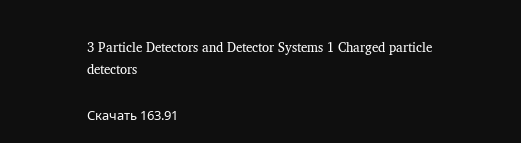3 Particle Detectors and Detector Systems 1 Charged particle detectors

Скачать 163.91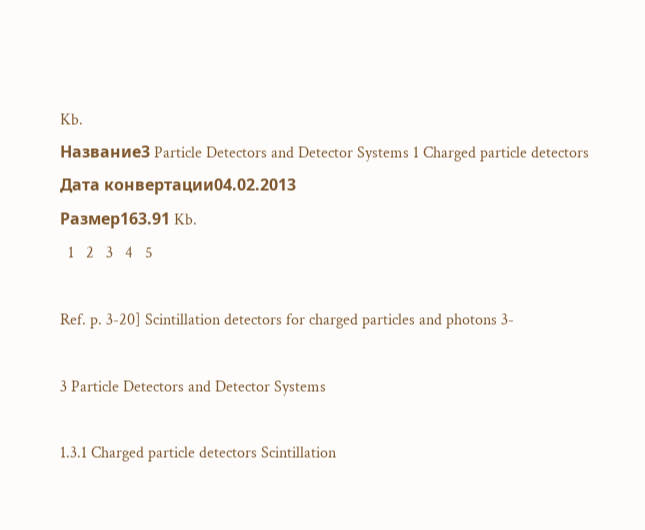Kb.
Название3 Particle Detectors and Detector Systems 1 Charged particle detectors
Дата конвертации04.02.2013
Размер163.91 Kb.
  1   2   3   4   5

Ref. p. 3-20] Scintillation detectors for charged particles and photons 3-

3 Particle Detectors and Detector Systems

1.3.1 Charged particle detectors Scintillation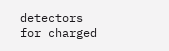detectors for charged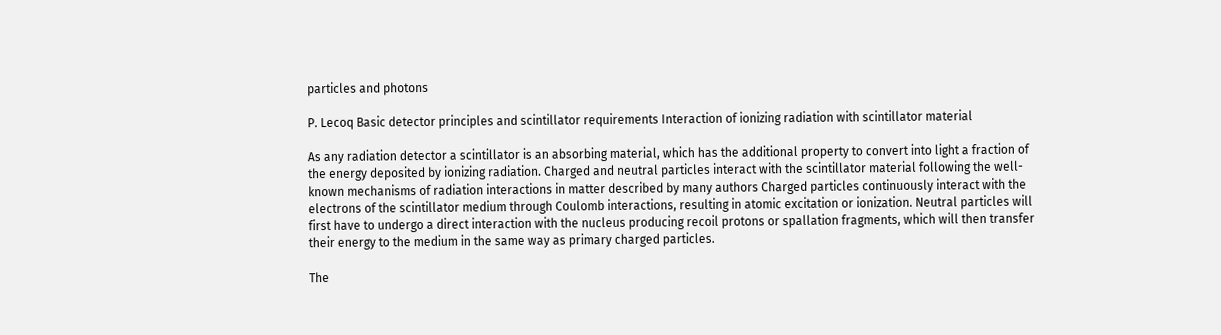particles and photons

P. Lecoq Basic detector principles and scintillator requirements Interaction of ionizing radiation with scintillator material

As any radiation detector a scintillator is an absorbing material, which has the additional property to convert into light a fraction of the energy deposited by ionizing radiation. Charged and neutral particles interact with the scintillator material following the well-known mechanisms of radiation interactions in matter described by many authors Charged particles continuously interact with the electrons of the scintillator medium through Coulomb interactions, resulting in atomic excitation or ionization. Neutral particles will first have to undergo a direct interaction with the nucleus producing recoil protons or spallation fragments, which will then transfer their energy to the medium in the same way as primary charged particles.

The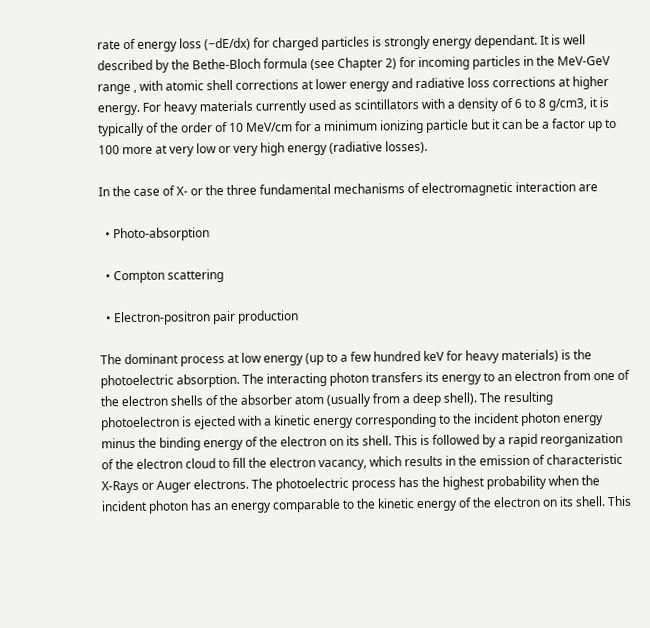rate of energy loss (−dE/dx) for charged particles is strongly energy dependant. It is well described by the Bethe-Bloch formula (see Chapter 2) for incoming particles in the MeV-GeV range , with atomic shell corrections at lower energy and radiative loss corrections at higher energy. For heavy materials currently used as scintillators with a density of 6 to 8 g/cm3, it is typically of the order of 10 MeV/cm for a minimum ionizing particle but it can be a factor up to 100 more at very low or very high energy (radiative losses).

In the case of X- or the three fundamental mechanisms of electromagnetic interaction are

  • Photo-absorption

  • Compton scattering

  • Electron-positron pair production

The dominant process at low energy (up to a few hundred keV for heavy materials) is the photoelectric absorption. The interacting photon transfers its energy to an electron from one of the electron shells of the absorber atom (usually from a deep shell). The resulting photoelectron is ejected with a kinetic energy corresponding to the incident photon energy minus the binding energy of the electron on its shell. This is followed by a rapid reorganization of the electron cloud to fill the electron vacancy, which results in the emission of characteristic X-Rays or Auger electrons. The photoelectric process has the highest probability when the incident photon has an energy comparable to the kinetic energy of the electron on its shell. This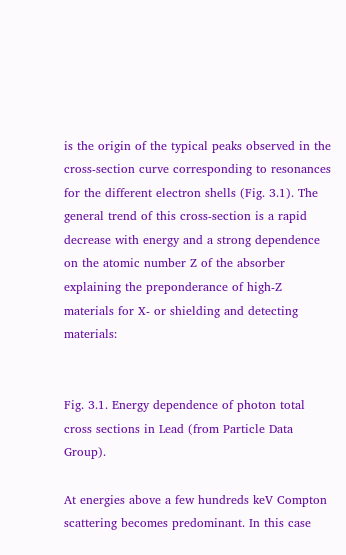is the origin of the typical peaks observed in the cross-section curve corresponding to resonances for the different electron shells (Fig. 3.1). The general trend of this cross-section is a rapid decrease with energy and a strong dependence on the atomic number Z of the absorber explaining the preponderance of high-Z materials for X- or shielding and detecting materials:


Fig. 3.1. Energy dependence of photon total cross sections in Lead (from Particle Data Group).

At energies above a few hundreds keV Compton scattering becomes predominant. In this case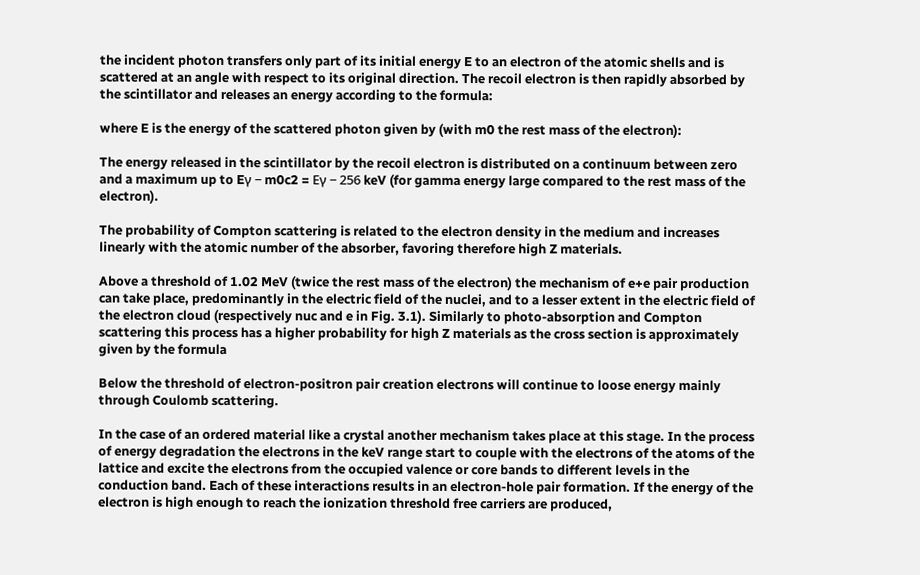the incident photon transfers only part of its initial energy E to an electron of the atomic shells and is scattered at an angle with respect to its original direction. The recoil electron is then rapidly absorbed by the scintillator and releases an energy according to the formula:

where E is the energy of the scattered photon given by (with m0 the rest mass of the electron):

The energy released in the scintillator by the recoil electron is distributed on a continuum between zero and a maximum up to Eγ − m0c2 = Eγ − 256 keV (for gamma energy large compared to the rest mass of the electron).

The probability of Compton scattering is related to the electron density in the medium and increases linearly with the atomic number of the absorber, favoring therefore high Z materials.

Above a threshold of 1.02 MeV (twice the rest mass of the electron) the mechanism of e+e pair production can take place, predominantly in the electric field of the nuclei, and to a lesser extent in the electric field of the electron cloud (respectively nuc and e in Fig. 3.1). Similarly to photo-absorption and Compton scattering this process has a higher probability for high Z materials as the cross section is approximately given by the formula

Below the threshold of electron-positron pair creation electrons will continue to loose energy mainly through Coulomb scattering.

In the case of an ordered material like a crystal another mechanism takes place at this stage. In the process of energy degradation the electrons in the keV range start to couple with the electrons of the atoms of the lattice and excite the electrons from the occupied valence or core bands to different levels in the conduction band. Each of these interactions results in an electron-hole pair formation. If the energy of the electron is high enough to reach the ionization threshold free carriers are produced,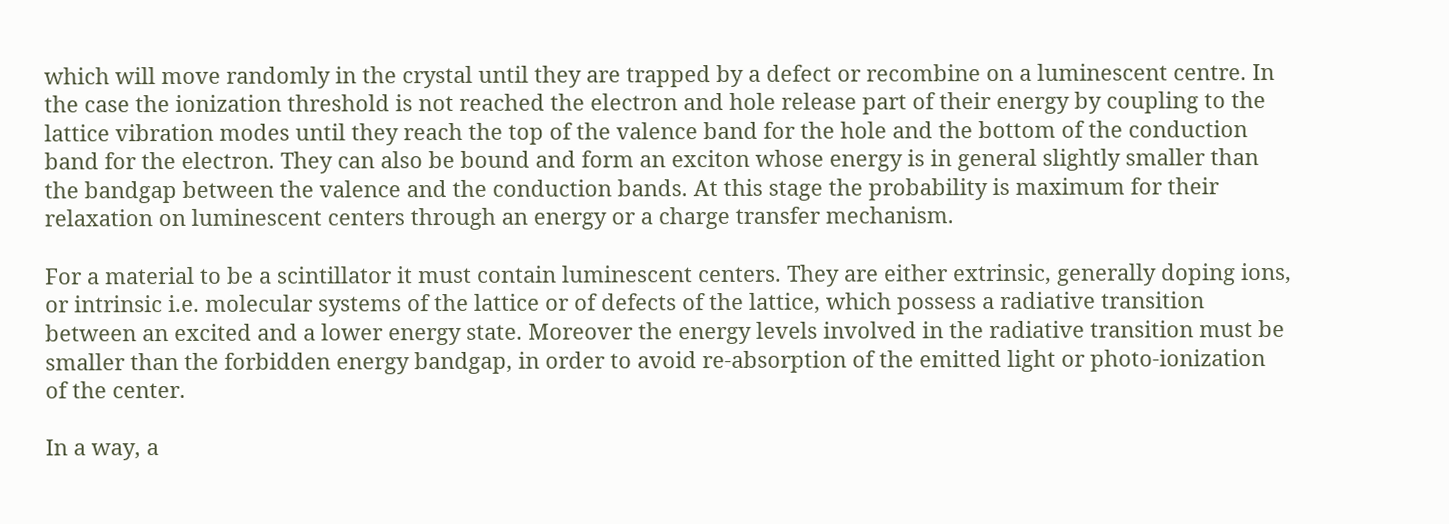which will move randomly in the crystal until they are trapped by a defect or recombine on a luminescent centre. In the case the ionization threshold is not reached the electron and hole release part of their energy by coupling to the lattice vibration modes until they reach the top of the valence band for the hole and the bottom of the conduction band for the electron. They can also be bound and form an exciton whose energy is in general slightly smaller than the bandgap between the valence and the conduction bands. At this stage the probability is maximum for their relaxation on luminescent centers through an energy or a charge transfer mechanism.

For a material to be a scintillator it must contain luminescent centers. They are either extrinsic, generally doping ions, or intrinsic i.e. molecular systems of the lattice or of defects of the lattice, which possess a radiative transition between an excited and a lower energy state. Moreover the energy levels involved in the radiative transition must be smaller than the forbidden energy bandgap, in order to avoid re-absorption of the emitted light or photo-ionization of the center.

In a way, a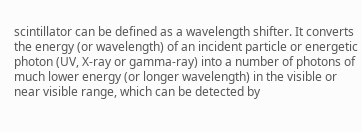scintillator can be defined as a wavelength shifter. It converts the energy (or wavelength) of an incident particle or energetic photon (UV, X-ray or gamma-ray) into a number of photons of much lower energy (or longer wavelength) in the visible or near visible range, which can be detected by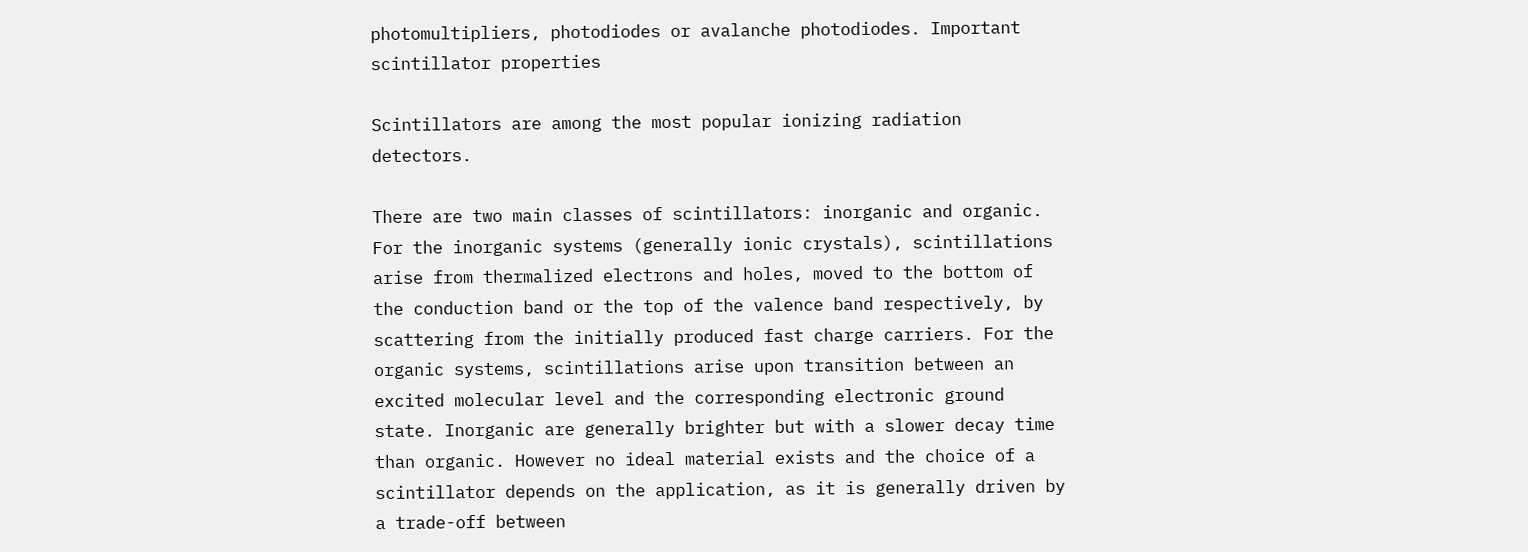photomultipliers, photodiodes or avalanche photodiodes. Important scintillator properties

Scintillators are among the most popular ionizing radiation detectors.

There are two main classes of scintillators: inorganic and organic. For the inorganic systems (generally ionic crystals), scintillations arise from thermalized electrons and holes, moved to the bottom of the conduction band or the top of the valence band respectively, by scattering from the initially produced fast charge carriers. For the organic systems, scintillations arise upon transition between an excited molecular level and the corresponding electronic ground state. Inorganic are generally brighter but with a slower decay time than organic. However no ideal material exists and the choice of a scintillator depends on the application, as it is generally driven by a trade-off between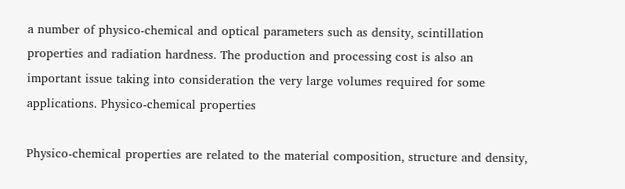a number of physico-chemical and optical parameters such as density, scintillation properties and radiation hardness. The production and processing cost is also an important issue taking into consideration the very large volumes required for some applications. Physico-chemical properties

Physico-chemical properties are related to the material composition, structure and density,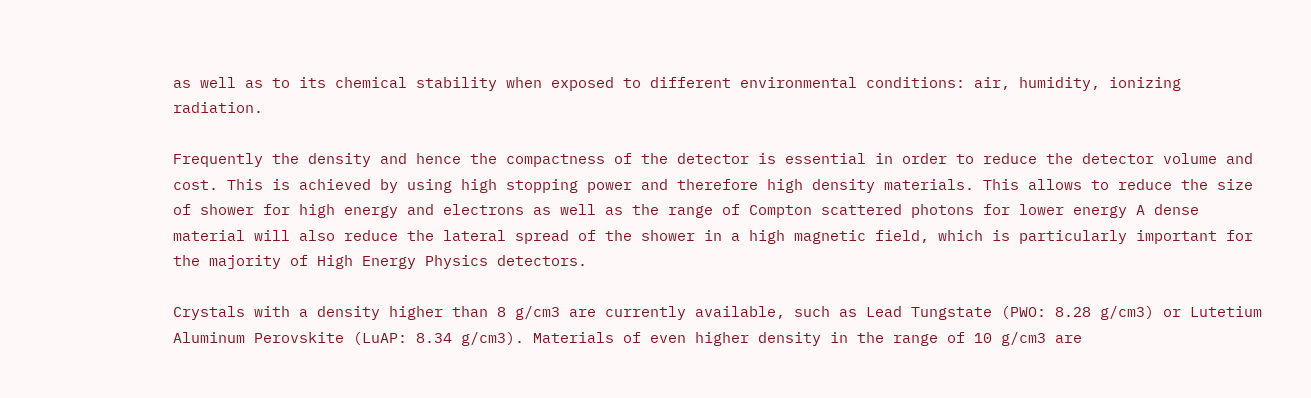as well as to its chemical stability when exposed to different environmental conditions: air, humidity, ionizing radiation.

Frequently the density and hence the compactness of the detector is essential in order to reduce the detector volume and cost. This is achieved by using high stopping power and therefore high density materials. This allows to reduce the size of shower for high energy and electrons as well as the range of Compton scattered photons for lower energy A dense material will also reduce the lateral spread of the shower in a high magnetic field, which is particularly important for the majority of High Energy Physics detectors.

Crystals with a density higher than 8 g/cm3 are currently available, such as Lead Tungstate (PWO: 8.28 g/cm3) or Lutetium Aluminum Perovskite (LuAP: 8.34 g/cm3). Materials of even higher density in the range of 10 g/cm3 are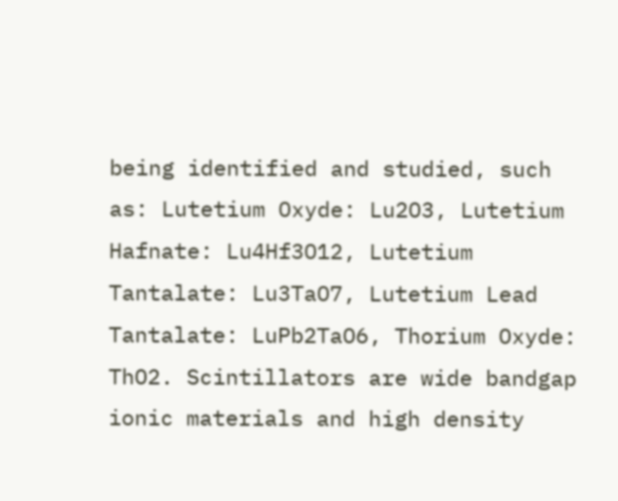being identified and studied, such as: Lutetium Oxyde: Lu2O3, Lutetium Hafnate: Lu4Hf3O12, Lutetium Tantalate: Lu3TaO7, Lutetium Lead Tantalate: LuPb2TaO6, Thorium Oxyde: ThO2. Scintillators are wide bandgap ionic materials and high density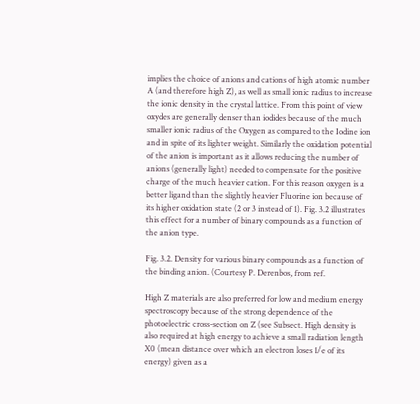implies the choice of anions and cations of high atomic number A (and therefore high Z), as well as small ionic radius to increase the ionic density in the crystal lattice. From this point of view oxydes are generally denser than iodides because of the much smaller ionic radius of the Oxygen as compared to the Iodine ion and in spite of its lighter weight. Similarly the oxidation potential of the anion is important as it allows reducing the number of anions (generally light) needed to compensate for the positive charge of the much heavier cation. For this reason oxygen is a better ligand than the slightly heavier Fluorine ion because of its higher oxidation state (2 or 3 instead of 1). Fig. 3.2 illustrates this effect for a number of binary compounds as a function of the anion type.

Fig. 3.2. Density for various binary compounds as a function of the binding anion. (Courtesy P. Derenbos, from ref.

High Z materials are also preferred for low and medium energy spectroscopy because of the strong dependence of the photoelectric cross-section on Z (see Subsect. High density is also required at high energy to achieve a small radiation length X0 (mean distance over which an electron loses 1/e of its energy) given as a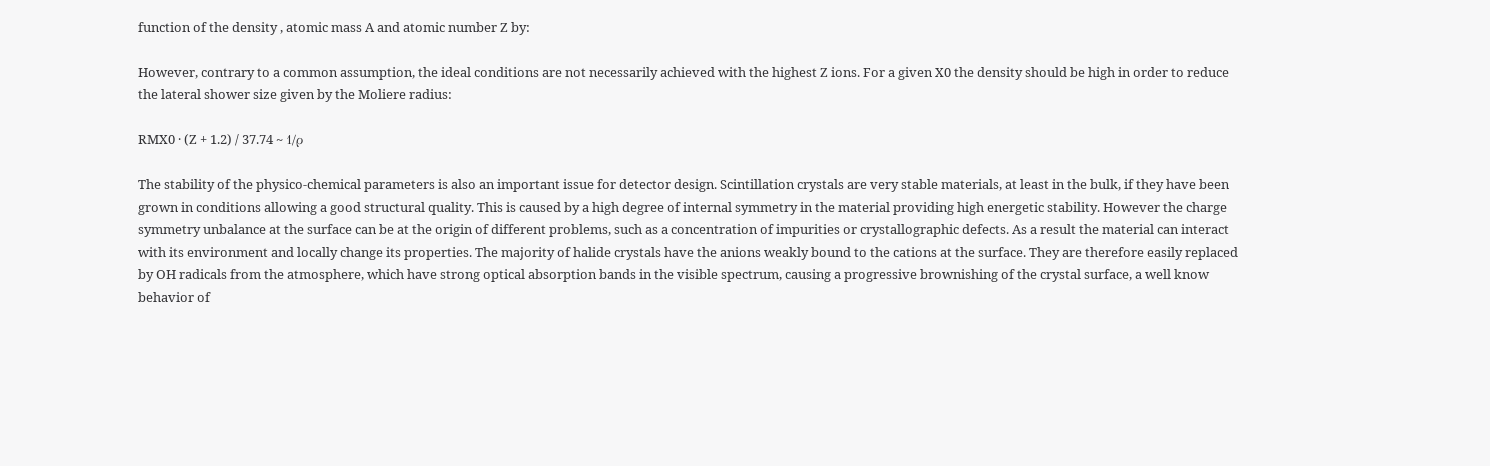function of the density , atomic mass A and atomic number Z by:

However, contrary to a common assumption, the ideal conditions are not necessarily achieved with the highest Z ions. For a given X0 the density should be high in order to reduce the lateral shower size given by the Moliere radius:

RMX0 · (Z + 1.2) / 37.74 ~ 1/ρ

The stability of the physico-chemical parameters is also an important issue for detector design. Scintillation crystals are very stable materials, at least in the bulk, if they have been grown in conditions allowing a good structural quality. This is caused by a high degree of internal symmetry in the material providing high energetic stability. However the charge symmetry unbalance at the surface can be at the origin of different problems, such as a concentration of impurities or crystallographic defects. As a result the material can interact with its environment and locally change its properties. The majority of halide crystals have the anions weakly bound to the cations at the surface. They are therefore easily replaced by OH radicals from the atmosphere, which have strong optical absorption bands in the visible spectrum, causing a progressive brownishing of the crystal surface, a well know behavior of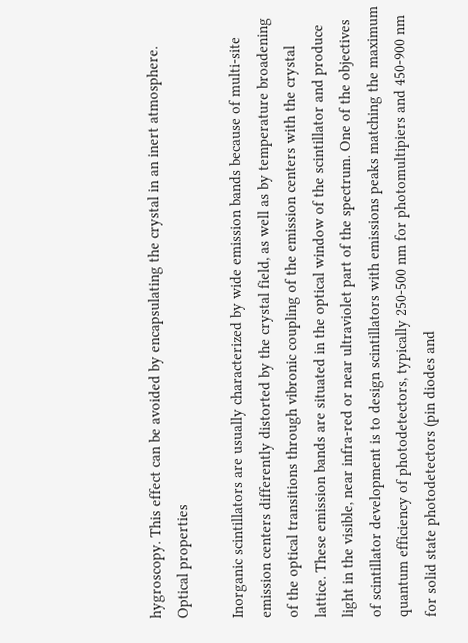hygroscopy. This effect can be avoided by encapsulating the crystal in an inert atmosphere. Optical properties

Inorganic scintillators are usually characterized by wide emission bands because of multi-site emission centers differently distorted by the crystal field, as well as by temperature broadening of the optical transitions through vibronic coupling of the emission centers with the crystal lattice. These emission bands are situated in the optical window of the scintillator and produce light in the visible, near infra-red or near ultraviolet part of the spectrum. One of the objectives of scintillator development is to design scintillators with emissions peaks matching the maximum quantum efficiency of photodetectors, typically 250-500 nm for photomultipiers and 450-900 nm for solid state photodetectors (pin diodes and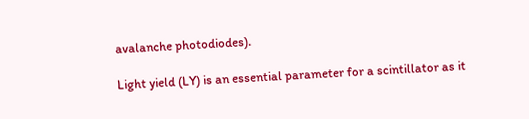avalanche photodiodes).

Light yield (LY) is an essential parameter for a scintillator as it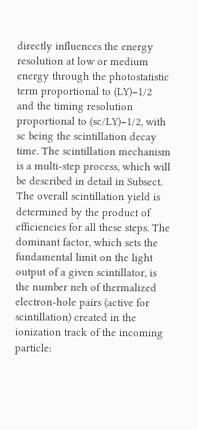directly influences the energy resolution at low or medium energy through the photostatistic term proportional to (LY)−1/2 and the timing resolution proportional to (sc/LY)−1/2, with sc being the scintillation decay time. The scintillation mechanism is a multi-step process, which will be described in detail in Subsect. The overall scintillation yield is determined by the product of efficiencies for all these steps. The dominant factor, which sets the fundamental limit on the light output of a given scintillator, is the number neh of thermalized electron-hole pairs (active for scintillation) created in the ionization track of the incoming particle: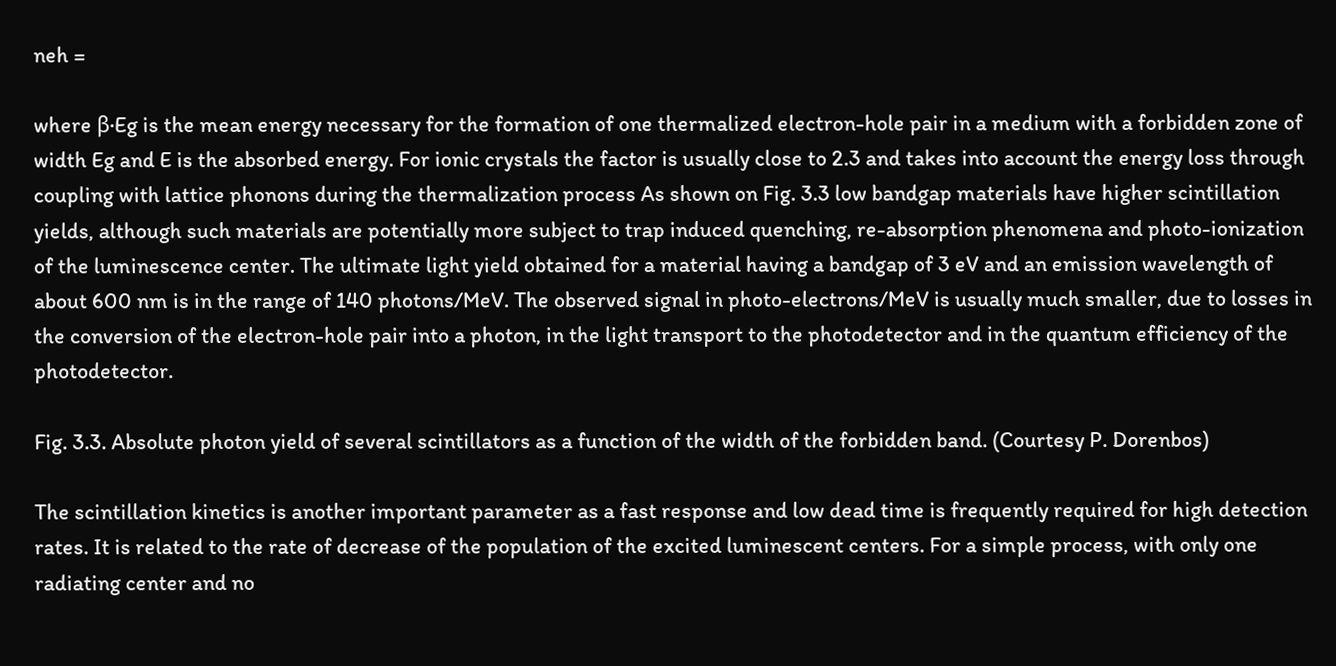neh =

where β·Eg is the mean energy necessary for the formation of one thermalized electron-hole pair in a medium with a forbidden zone of width Eg and E is the absorbed energy. For ionic crystals the factor is usually close to 2.3 and takes into account the energy loss through coupling with lattice phonons during the thermalization process As shown on Fig. 3.3 low bandgap materials have higher scintillation yields, although such materials are potentially more subject to trap induced quenching, re-absorption phenomena and photo-ionization of the luminescence center. The ultimate light yield obtained for a material having a bandgap of 3 eV and an emission wavelength of about 600 nm is in the range of 140 photons/MeV. The observed signal in photo-electrons/MeV is usually much smaller, due to losses in the conversion of the electron-hole pair into a photon, in the light transport to the photodetector and in the quantum efficiency of the photodetector.

Fig. 3.3. Absolute photon yield of several scintillators as a function of the width of the forbidden band. (Courtesy P. Dorenbos)

The scintillation kinetics is another important parameter as a fast response and low dead time is frequently required for high detection rates. It is related to the rate of decrease of the population of the excited luminescent centers. For a simple process, with only one radiating center and no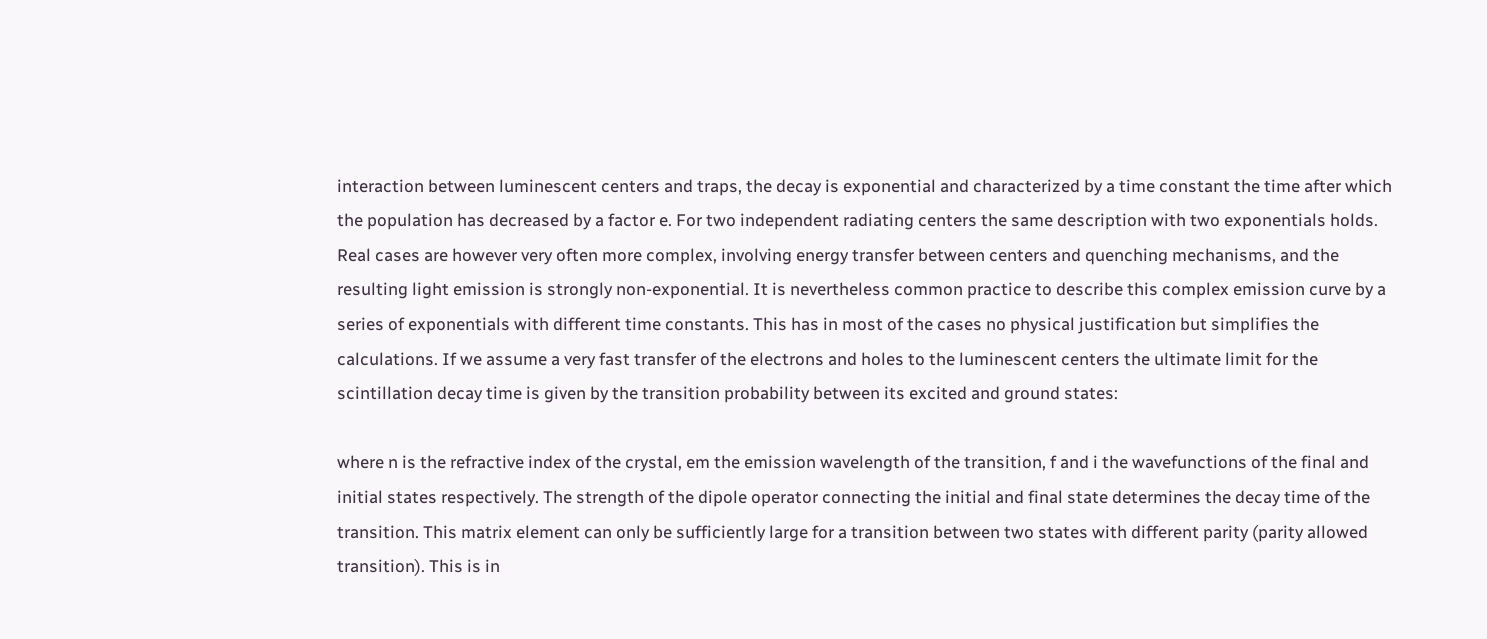interaction between luminescent centers and traps, the decay is exponential and characterized by a time constant the time after which the population has decreased by a factor e. For two independent radiating centers the same description with two exponentials holds. Real cases are however very often more complex, involving energy transfer between centers and quenching mechanisms, and the resulting light emission is strongly non-exponential. It is nevertheless common practice to describe this complex emission curve by a series of exponentials with different time constants. This has in most of the cases no physical justification but simplifies the calculations. If we assume a very fast transfer of the electrons and holes to the luminescent centers the ultimate limit for the scintillation decay time is given by the transition probability between its excited and ground states:

where n is the refractive index of the crystal, em the emission wavelength of the transition, f and i the wavefunctions of the final and initial states respectively. The strength of the dipole operator connecting the initial and final state determines the decay time of the transition. This matrix element can only be sufficiently large for a transition between two states with different parity (parity allowed transition). This is in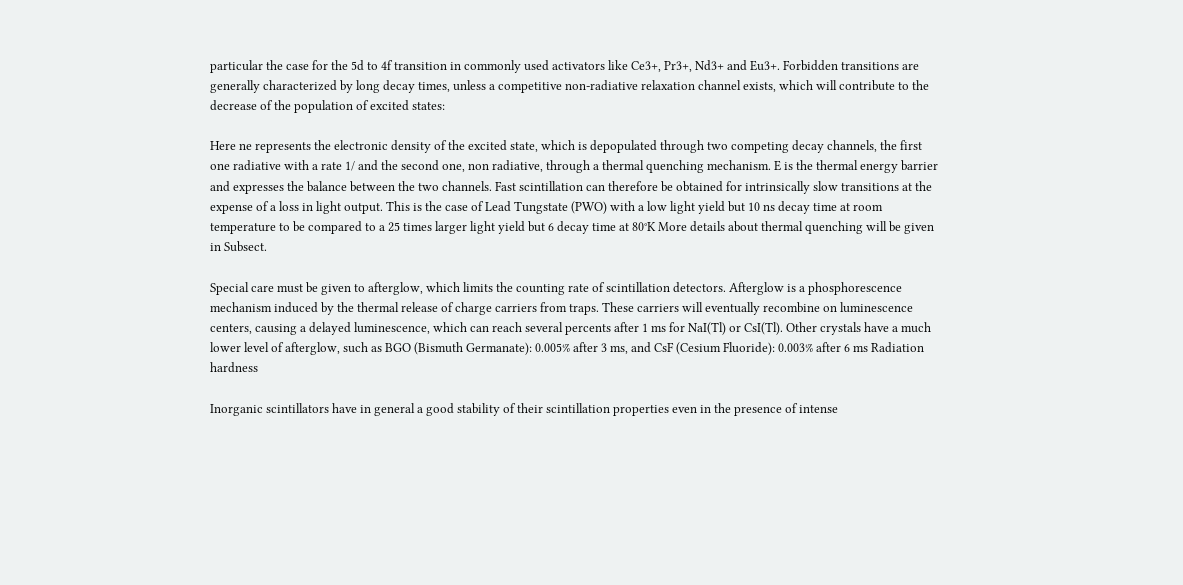particular the case for the 5d to 4f transition in commonly used activators like Ce3+, Pr3+, Nd3+ and Eu3+. Forbidden transitions are generally characterized by long decay times, unless a competitive non-radiative relaxation channel exists, which will contribute to the decrease of the population of excited states:

Here ne represents the electronic density of the excited state, which is depopulated through two competing decay channels, the first one radiative with a rate 1/ and the second one, non radiative, through a thermal quenching mechanism. E is the thermal energy barrier and expresses the balance between the two channels. Fast scintillation can therefore be obtained for intrinsically slow transitions at the expense of a loss in light output. This is the case of Lead Tungstate (PWO) with a low light yield but 10 ns decay time at room temperature to be compared to a 25 times larger light yield but 6 decay time at 80°K More details about thermal quenching will be given in Subsect.

Special care must be given to afterglow, which limits the counting rate of scintillation detectors. Afterglow is a phosphorescence mechanism induced by the thermal release of charge carriers from traps. These carriers will eventually recombine on luminescence centers, causing a delayed luminescence, which can reach several percents after 1 ms for NaI(Tl) or CsI(Tl). Other crystals have a much lower level of afterglow, such as BGO (Bismuth Germanate): 0.005% after 3 ms, and CsF (Cesium Fluoride): 0.003% after 6 ms Radiation hardness

Inorganic scintillators have in general a good stability of their scintillation properties even in the presence of intense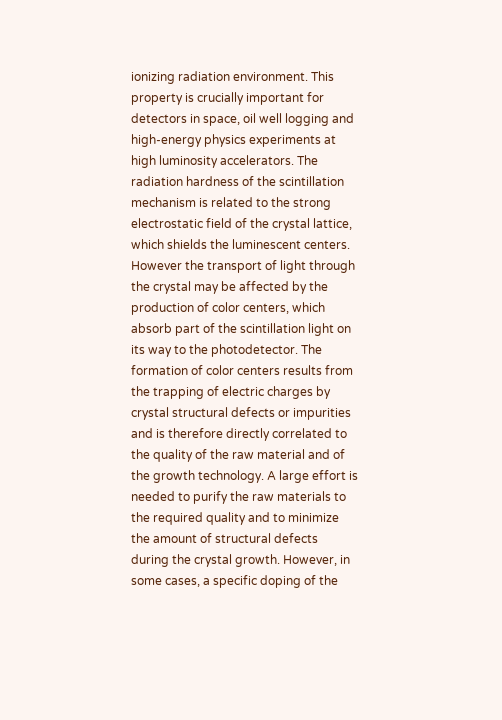ionizing radiation environment. This property is crucially important for detectors in space, oil well logging and high-energy physics experiments at high luminosity accelerators. The radiation hardness of the scintillation mechanism is related to the strong electrostatic field of the crystal lattice, which shields the luminescent centers. However the transport of light through the crystal may be affected by the production of color centers, which absorb part of the scintillation light on its way to the photodetector. The formation of color centers results from the trapping of electric charges by crystal structural defects or impurities and is therefore directly correlated to the quality of the raw material and of the growth technology. A large effort is needed to purify the raw materials to the required quality and to minimize the amount of structural defects during the crystal growth. However, in some cases, a specific doping of the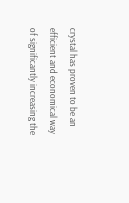crystal has proven to be an efficient and economical way of significantly increasing the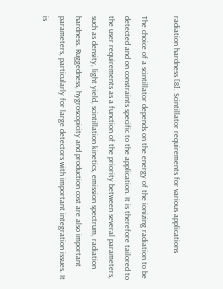radiation hardness [8]. Scintillator requirements for various applications

The choice of a scintillator depends on the energy of the ionizing radiation to be detected and on constraints specific to the application. It is therefore tailored to the user requirements as a function of the priority between several parameters, such as density, light yield, scintillation kinetics, emission spectrum, radiation hardness. Ruggedness, hygroscopicity and production cost are also important parameters, particularly for large detectors with important integration issues. It is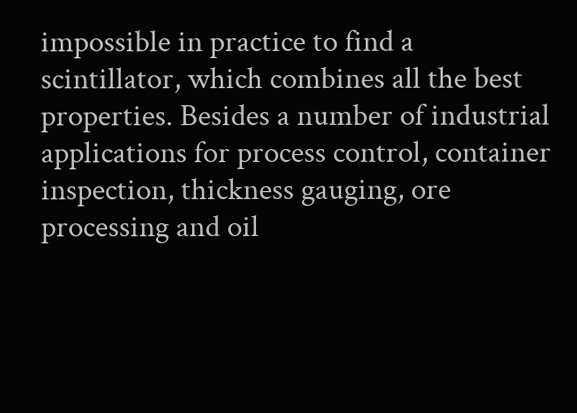impossible in practice to find a scintillator, which combines all the best properties. Besides a number of industrial applications for process control, container inspection, thickness gauging, ore processing and oil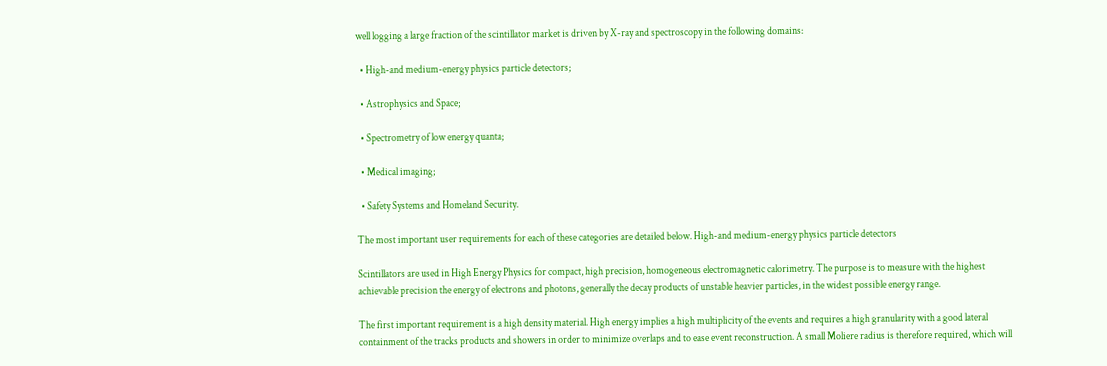well logging a large fraction of the scintillator market is driven by X-ray and spectroscopy in the following domains:

  • High-and medium-energy physics particle detectors;

  • Astrophysics and Space;

  • Spectrometry of low energy quanta;

  • Medical imaging;

  • Safety Systems and Homeland Security.

The most important user requirements for each of these categories are detailed below. High-and medium-energy physics particle detectors

Scintillators are used in High Energy Physics for compact, high precision, homogeneous electromagnetic calorimetry. The purpose is to measure with the highest achievable precision the energy of electrons and photons, generally the decay products of unstable heavier particles, in the widest possible energy range.

The first important requirement is a high density material. High energy implies a high multiplicity of the events and requires a high granularity with a good lateral containment of the tracks products and showers in order to minimize overlaps and to ease event reconstruction. A small Moliere radius is therefore required, which will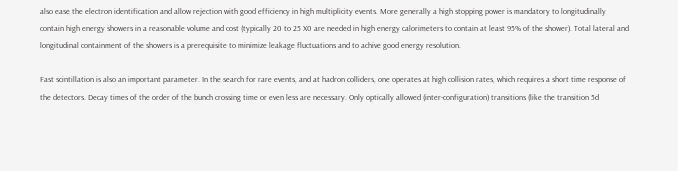also ease the electron identification and allow rejection with good efficiency in high multiplicity events. More generally a high stopping power is mandatory to longitudinally contain high energy showers in a reasonable volume and cost (typically 20 to 25 X0 are needed in high energy calorimeters to contain at least 95% of the shower). Total lateral and longitudinal containment of the showers is a prerequisite to minimize leakage fluctuations and to achive good energy resolution.

Fast scintillation is also an important parameter. In the search for rare events, and at hadron colliders, one operates at high collision rates, which requires a short time response of the detectors. Decay times of the order of the bunch crossing time or even less are necessary. Only optically allowed (inter-configuration) transitions (like the transition 5d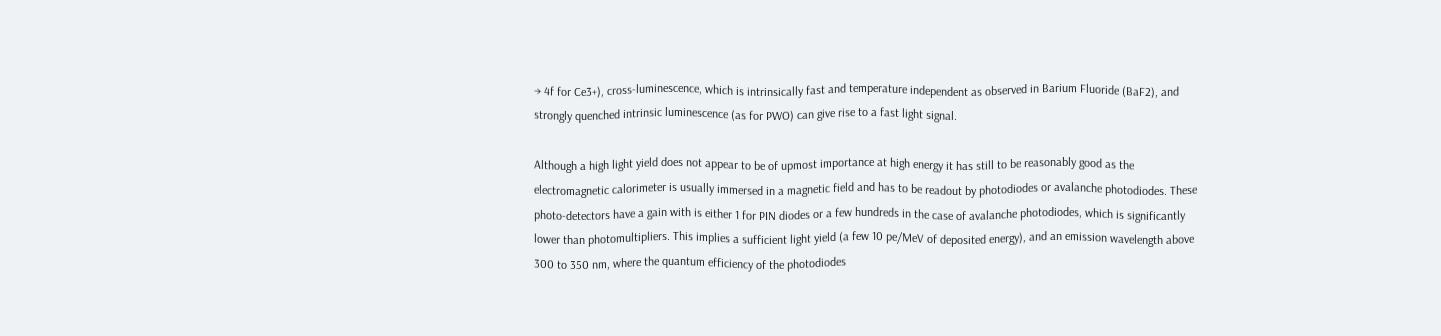→ 4f for Ce3+), cross-luminescence, which is intrinsically fast and temperature independent as observed in Barium Fluoride (BaF2), and strongly quenched intrinsic luminescence (as for PWO) can give rise to a fast light signal.

Although a high light yield does not appear to be of upmost importance at high energy it has still to be reasonably good as the electromagnetic calorimeter is usually immersed in a magnetic field and has to be readout by photodiodes or avalanche photodiodes. These photo-detectors have a gain with is either 1 for PIN diodes or a few hundreds in the case of avalanche photodiodes, which is significantly lower than photomultipliers. This implies a sufficient light yield (a few 10 pe/MeV of deposited energy), and an emission wavelength above 300 to 350 nm, where the quantum efficiency of the photodiodes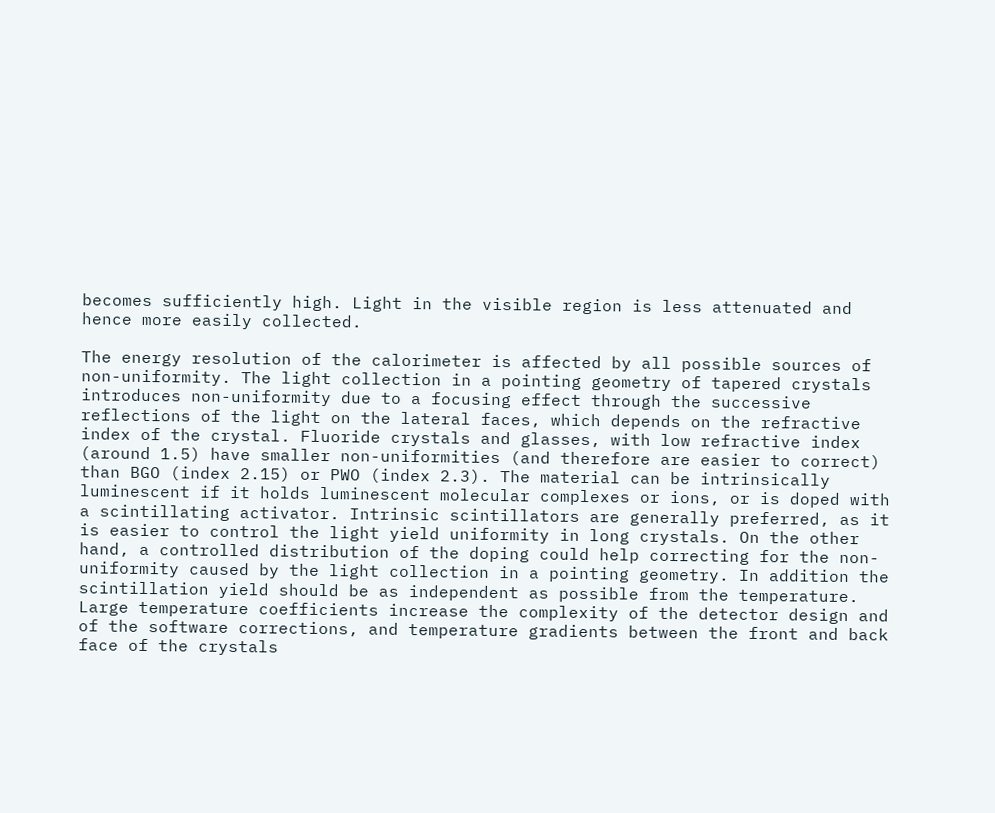becomes sufficiently high. Light in the visible region is less attenuated and hence more easily collected.

The energy resolution of the calorimeter is affected by all possible sources of non-uniformity. The light collection in a pointing geometry of tapered crystals introduces non-uniformity due to a focusing effect through the successive reflections of the light on the lateral faces, which depends on the refractive index of the crystal. Fluoride crystals and glasses, with low refractive index (around 1.5) have smaller non-uniformities (and therefore are easier to correct) than BGO (index 2.15) or PWO (index 2.3). The material can be intrinsically luminescent if it holds luminescent molecular complexes or ions, or is doped with a scintillating activator. Intrinsic scintillators are generally preferred, as it is easier to control the light yield uniformity in long crystals. On the other hand, a controlled distribution of the doping could help correcting for the non-uniformity caused by the light collection in a pointing geometry. In addition the scintillation yield should be as independent as possible from the temperature. Large temperature coefficients increase the complexity of the detector design and of the software corrections, and temperature gradients between the front and back face of the crystals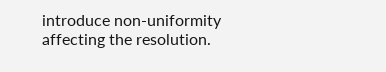introduce non-uniformity affecting the resolution.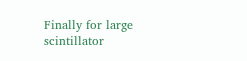Finally for large scintillator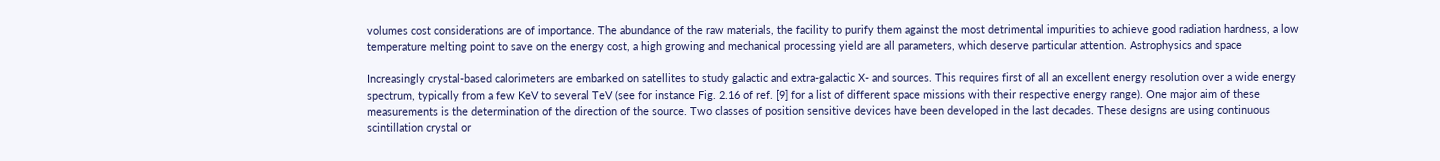volumes cost considerations are of importance. The abundance of the raw materials, the facility to purify them against the most detrimental impurities to achieve good radiation hardness, a low temperature melting point to save on the energy cost, a high growing and mechanical processing yield are all parameters, which deserve particular attention. Astrophysics and space

Increasingly crystal-based calorimeters are embarked on satellites to study galactic and extra-galactic X- and sources. This requires first of all an excellent energy resolution over a wide energy spectrum, typically from a few KeV to several TeV (see for instance Fig. 2.16 of ref. [9] for a list of different space missions with their respective energy range). One major aim of these measurements is the determination of the direction of the source. Two classes of position sensitive devices have been developed in the last decades. These designs are using continuous scintillation crystal or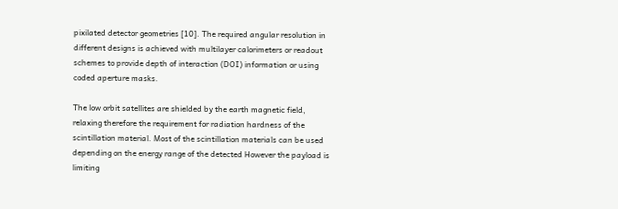pixilated detector geometries [10]. The required angular resolution in different designs is achieved with multilayer calorimeters or readout schemes to provide depth of interaction (DOI) information or using coded aperture masks.

The low orbit satellites are shielded by the earth magnetic field, relaxing therefore the requirement for radiation hardness of the scintillation material. Most of the scintillation materials can be used depending on the energy range of the detected However the payload is limiting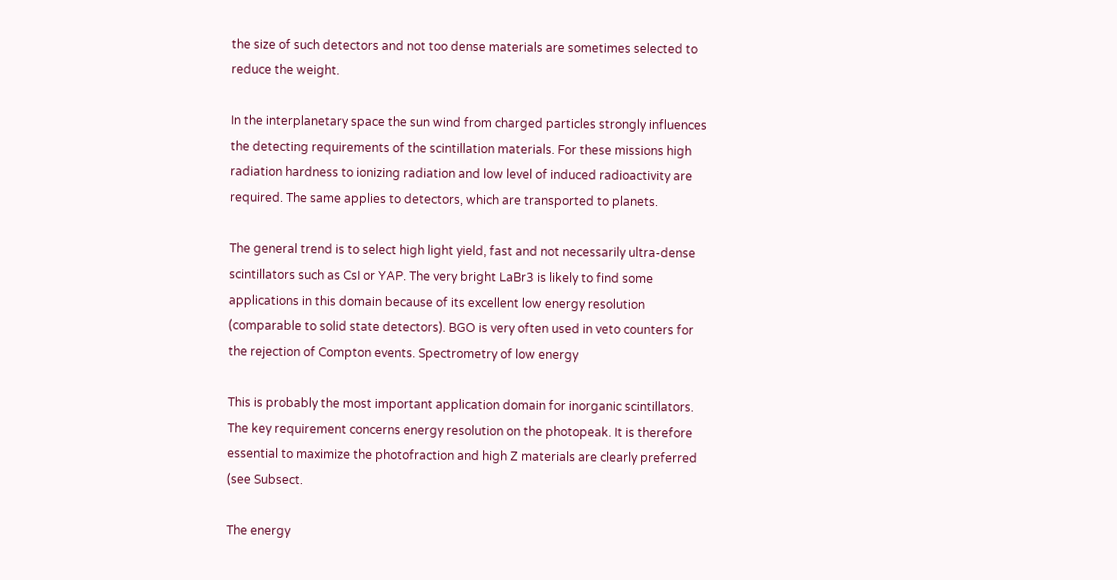the size of such detectors and not too dense materials are sometimes selected to reduce the weight.

In the interplanetary space the sun wind from charged particles strongly influences the detecting requirements of the scintillation materials. For these missions high radiation hardness to ionizing radiation and low level of induced radioactivity are required. The same applies to detectors, which are transported to planets.

The general trend is to select high light yield, fast and not necessarily ultra-dense scintillators such as CsI or YAP. The very bright LaBr3 is likely to find some applications in this domain because of its excellent low energy resolution (comparable to solid state detectors). BGO is very often used in veto counters for the rejection of Compton events. Spectrometry of low energy

This is probably the most important application domain for inorganic scintillators. The key requirement concerns energy resolution on the photopeak. It is therefore essential to maximize the photofraction and high Z materials are clearly preferred (see Subsect.

The energy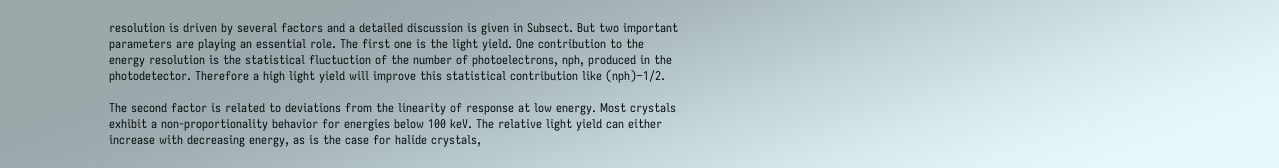resolution is driven by several factors and a detailed discussion is given in Subsect. But two important parameters are playing an essential role. The first one is the light yield. One contribution to the energy resolution is the statistical fluctuction of the number of photoelectrons, nph, produced in the photodetector. Therefore a high light yield will improve this statistical contribution like (nph)−1/2.

The second factor is related to deviations from the linearity of response at low energy. Most crystals exhibit a non-proportionality behavior for energies below 100 keV. The relative light yield can either increase with decreasing energy, as is the case for halide crystals,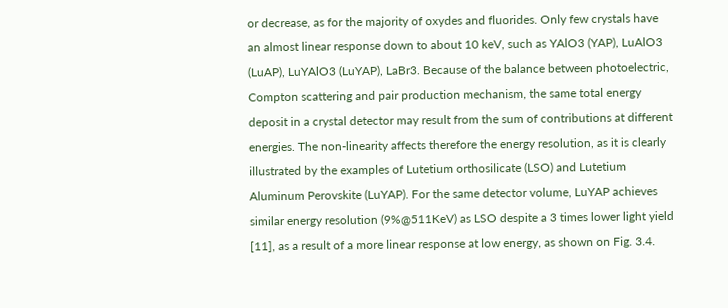or decrease, as for the majority of oxydes and fluorides. Only few crystals have an almost linear response down to about 10 keV, such as YAlO3 (YAP), LuAlO3 (LuAP), LuYAlO3 (LuYAP), LaBr3. Because of the balance between photoelectric, Compton scattering and pair production mechanism, the same total energy deposit in a crystal detector may result from the sum of contributions at different energies. The non-linearity affects therefore the energy resolution, as it is clearly illustrated by the examples of Lutetium orthosilicate (LSO) and Lutetium Aluminum Perovskite (LuYAP). For the same detector volume, LuYAP achieves similar energy resolution (9%@511KeV) as LSO despite a 3 times lower light yield [11], as a result of a more linear response at low energy, as shown on Fig. 3.4.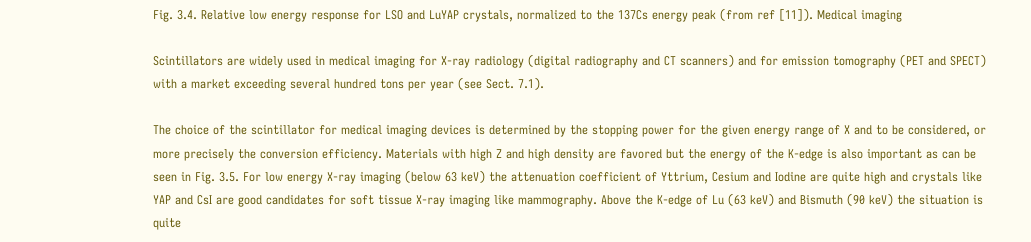Fig. 3.4. Relative low energy response for LSO and LuYAP crystals, normalized to the 137Cs energy peak (from ref [11]). Medical imaging

Scintillators are widely used in medical imaging for X-ray radiology (digital radiography and CT scanners) and for emission tomography (PET and SPECT) with a market exceeding several hundred tons per year (see Sect. 7.1).

The choice of the scintillator for medical imaging devices is determined by the stopping power for the given energy range of X and to be considered, or more precisely the conversion efficiency. Materials with high Z and high density are favored but the energy of the K-edge is also important as can be seen in Fig. 3.5. For low energy X-ray imaging (below 63 keV) the attenuation coefficient of Yttrium, Cesium and Iodine are quite high and crystals like YAP and CsI are good candidates for soft tissue X-ray imaging like mammography. Above the K-edge of Lu (63 keV) and Bismuth (90 keV) the situation is quite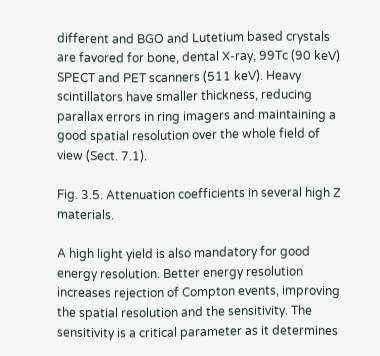different and BGO and Lutetium based crystals are favored for bone, dental X-ray, 99Tc (90 keV) SPECT and PET scanners (511 keV). Heavy scintillators have smaller thickness, reducing parallax errors in ring imagers and maintaining a good spatial resolution over the whole field of view (Sect. 7.1).

Fig. 3.5. Attenuation coefficients in several high Z materials.

A high light yield is also mandatory for good energy resolution. Better energy resolution increases rejection of Compton events, improving the spatial resolution and the sensitivity. The sensitivity is a critical parameter as it determines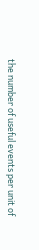the number of useful events per unit of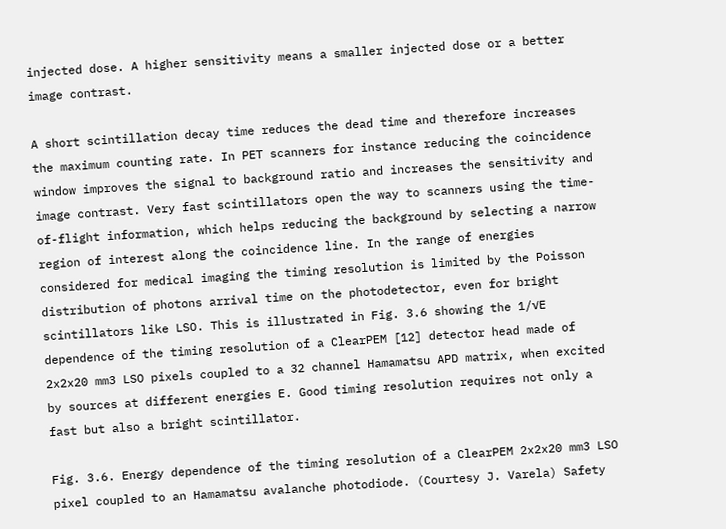injected dose. A higher sensitivity means a smaller injected dose or a better image contrast.

A short scintillation decay time reduces the dead time and therefore increases the maximum counting rate. In PET scanners for instance reducing the coincidence window improves the signal to background ratio and increases the sensitivity and image contrast. Very fast scintillators open the way to scanners using the time-of-flight information, which helps reducing the background by selecting a narrow region of interest along the coincidence line. In the range of energies considered for medical imaging the timing resolution is limited by the Poisson distribution of photons arrival time on the photodetector, even for bright scintillators like LSO. This is illustrated in Fig. 3.6 showing the 1/√E dependence of the timing resolution of a ClearPEM [12] detector head made of 2x2x20 mm3 LSO pixels coupled to a 32 channel Hamamatsu APD matrix, when excited by sources at different energies E. Good timing resolution requires not only a fast but also a bright scintillator.

Fig. 3.6. Energy dependence of the timing resolution of a ClearPEM 2x2x20 mm3 LSO pixel coupled to an Hamamatsu avalanche photodiode. (Courtesy J. Varela) Safety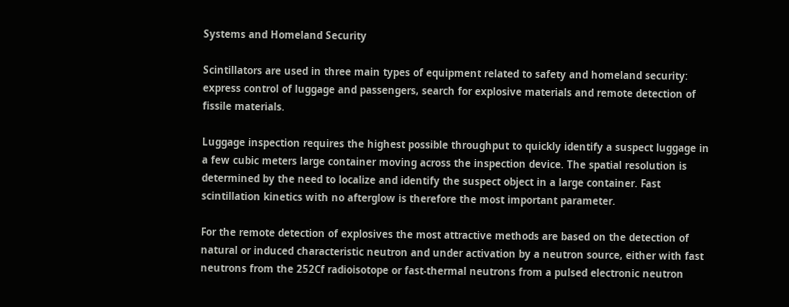Systems and Homeland Security

Scintillators are used in three main types of equipment related to safety and homeland security: express control of luggage and passengers, search for explosive materials and remote detection of fissile materials.

Luggage inspection requires the highest possible throughput to quickly identify a suspect luggage in a few cubic meters large container moving across the inspection device. The spatial resolution is determined by the need to localize and identify the suspect object in a large container. Fast scintillation kinetics with no afterglow is therefore the most important parameter.

For the remote detection of explosives the most attractive methods are based on the detection of natural or induced characteristic neutron and under activation by a neutron source, either with fast neutrons from the 252Cf radioisotope or fast-thermal neutrons from a pulsed electronic neutron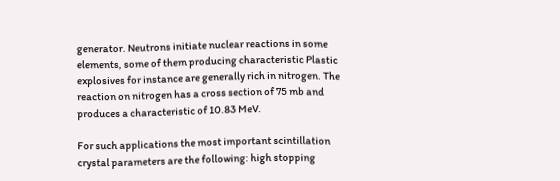generator. Neutrons initiate nuclear reactions in some elements, some of them producing characteristic Plastic explosives for instance are generally rich in nitrogen. The reaction on nitrogen has a cross section of 75 mb and produces a characteristic of 10.83 MeV.

For such applications the most important scintillation crystal parameters are the following: high stopping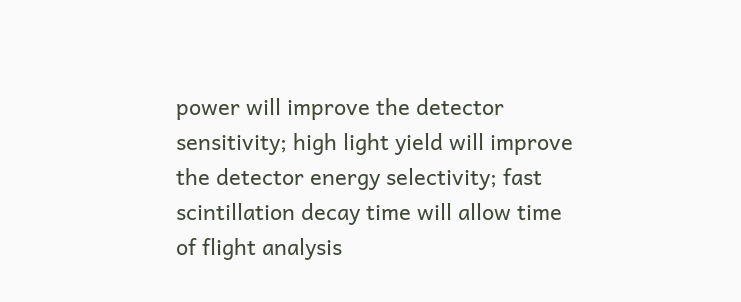power will improve the detector sensitivity; high light yield will improve the detector energy selectivity; fast scintillation decay time will allow time of flight analysis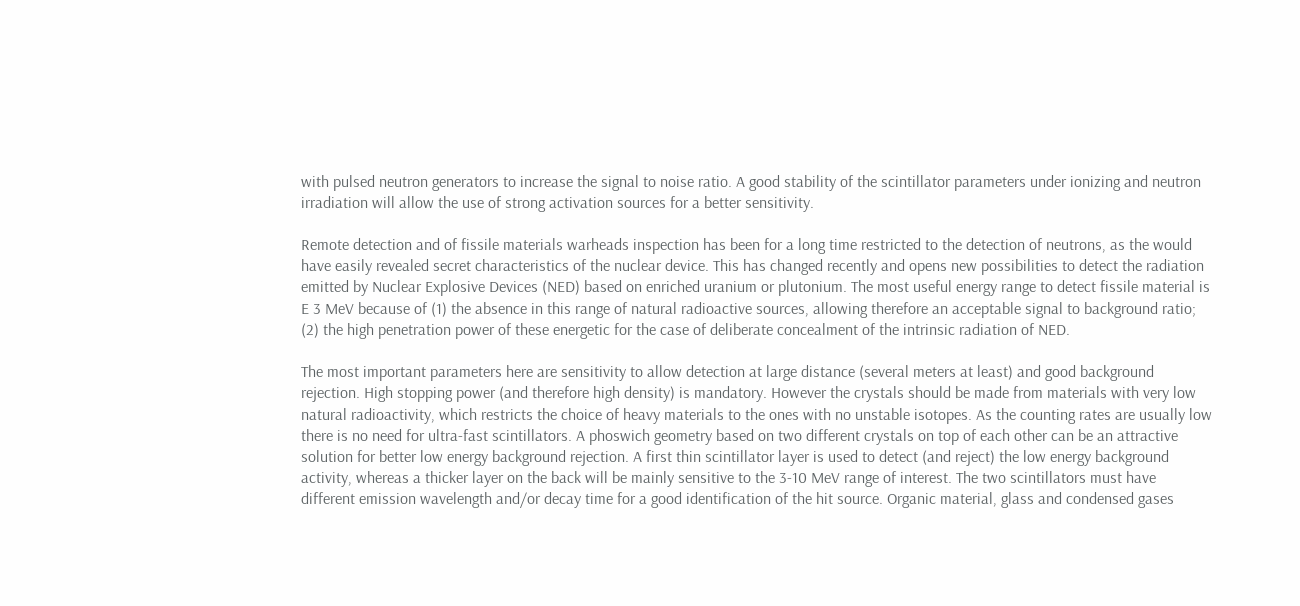with pulsed neutron generators to increase the signal to noise ratio. A good stability of the scintillator parameters under ionizing and neutron irradiation will allow the use of strong activation sources for a better sensitivity.

Remote detection and of fissile materials warheads inspection has been for a long time restricted to the detection of neutrons, as the would have easily revealed secret characteristics of the nuclear device. This has changed recently and opens new possibilities to detect the radiation emitted by Nuclear Explosive Devices (NED) based on enriched uranium or plutonium. The most useful energy range to detect fissile material is E 3 MeV because of (1) the absence in this range of natural radioactive sources, allowing therefore an acceptable signal to background ratio; (2) the high penetration power of these energetic for the case of deliberate concealment of the intrinsic radiation of NED.

The most important parameters here are sensitivity to allow detection at large distance (several meters at least) and good background rejection. High stopping power (and therefore high density) is mandatory. However the crystals should be made from materials with very low natural radioactivity, which restricts the choice of heavy materials to the ones with no unstable isotopes. As the counting rates are usually low there is no need for ultra-fast scintillators. A phoswich geometry based on two different crystals on top of each other can be an attractive solution for better low energy background rejection. A first thin scintillator layer is used to detect (and reject) the low energy background activity, whereas a thicker layer on the back will be mainly sensitive to the 3-10 MeV range of interest. The two scintillators must have different emission wavelength and/or decay time for a good identification of the hit source. Organic material, glass and condensed gases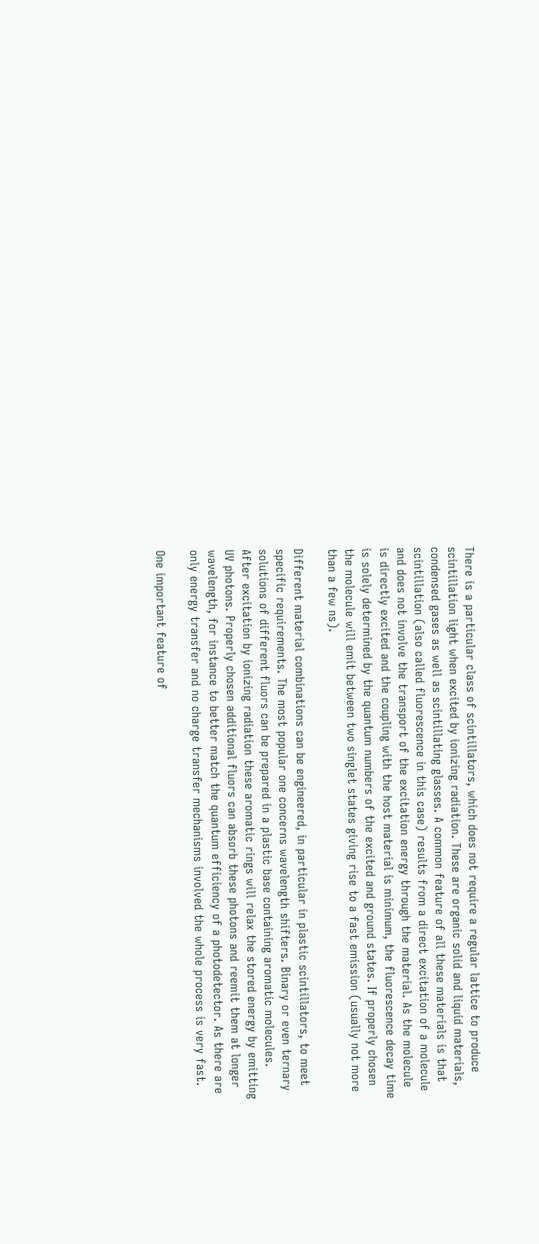There is a particular class of scintillators, which does not require a regular lattice to produce scintillation light when excited by ionizing radiation. These are organic solid and liquid materials, condensed gases as well as scintillating glasses. A common feature of all these materials is that scintillation (also called fluorescence in this case) results from a direct excitation of a molecule and does not involve the transport of the excitation energy through the material. As the molecule is directly excited and the coupling with the host material is minimum, the fluorescence decay time is solely determined by the quantum numbers of the excited and ground states. If properly chosen the molecule will emit between two singlet states giving rise to a fast emission (usually not more than a few ns).

Different material combinations can be engineered, in particular in plastic scintillators, to meet specific requirements. The most popular one concerns wavelength shifters. Binary or even ternary solutions of different fluors can be prepared in a plastic base containing aromatic molecules. After excitation by ionizing radiation these aromatic rings will relax the stored energy by emitting UV photons. Properly chosen additional fluors can absorb these photons and reemit them at longer wavelength, for instance to better match the quantum efficiency of a photodetector. As there are only energy transfer and no charge transfer mechanisms involved the whole process is very fast.

One important feature of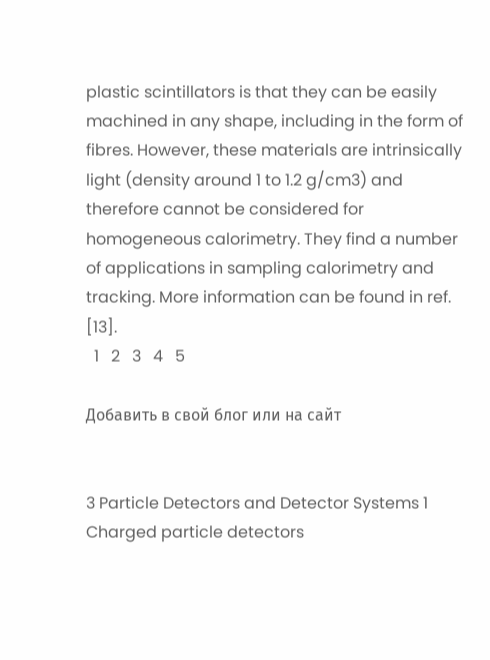plastic scintillators is that they can be easily machined in any shape, including in the form of fibres. However, these materials are intrinsically light (density around 1 to 1.2 g/cm3) and therefore cannot be considered for homogeneous calorimetry. They find a number of applications in sampling calorimetry and tracking. More information can be found in ref. [13].
  1   2   3   4   5

Добавить в свой блог или на сайт


3 Particle Detectors and Detector Systems 1 Charged particle detectors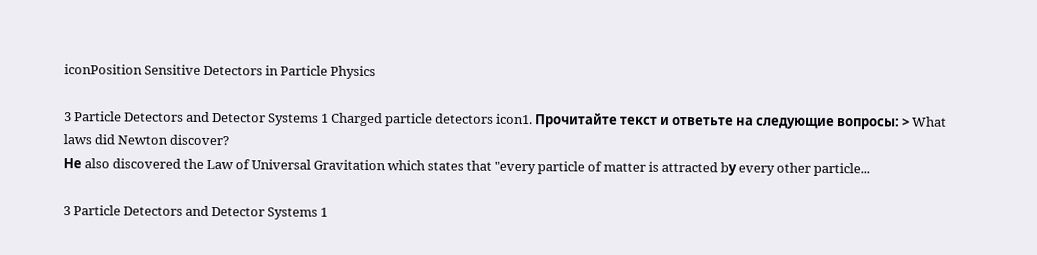iconPosition Sensitive Detectors in Particle Physics

3 Particle Detectors and Detector Systems 1 Charged particle detectors icon1. Прочитайте текст и ответьте на следующие вопросы: > What laws did Newton discover?
Не also discovered the Law of Universal Gravitation which states that "every particle of matter is attracted bу every other particle...

3 Particle Detectors and Detector Systems 1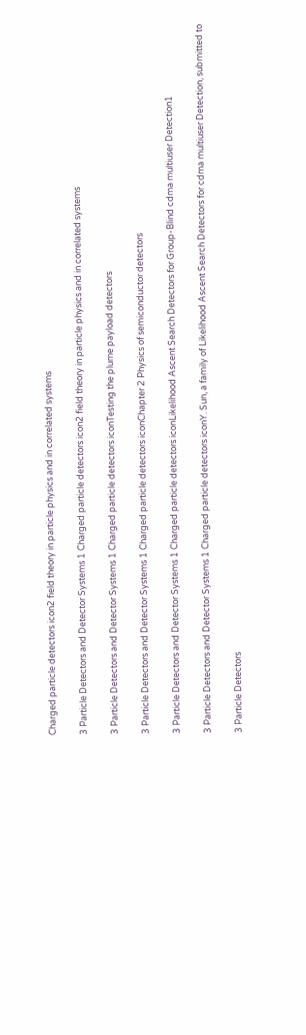Charged particle detectors icon2 field theory in particle physics and in correlated systems

3 Particle Detectors and Detector Systems 1 Charged particle detectors icon2 field theory in particle physics and in correlated systems

3 Particle Detectors and Detector Systems 1 Charged particle detectors iconTesting the plume payload detectors

3 Particle Detectors and Detector Systems 1 Charged particle detectors iconChapter 2 Physics of semiconductor detectors

3 Particle Detectors and Detector Systems 1 Charged particle detectors iconLikelihood Ascent Search Detectors for Group-Blind cdma multiuser Detection1

3 Particle Detectors and Detector Systems 1 Charged particle detectors iconY. Sun, a family of Likelihood Ascent Search Detectors for cdma multiuser Detection, submitted to

3 Particle Detectors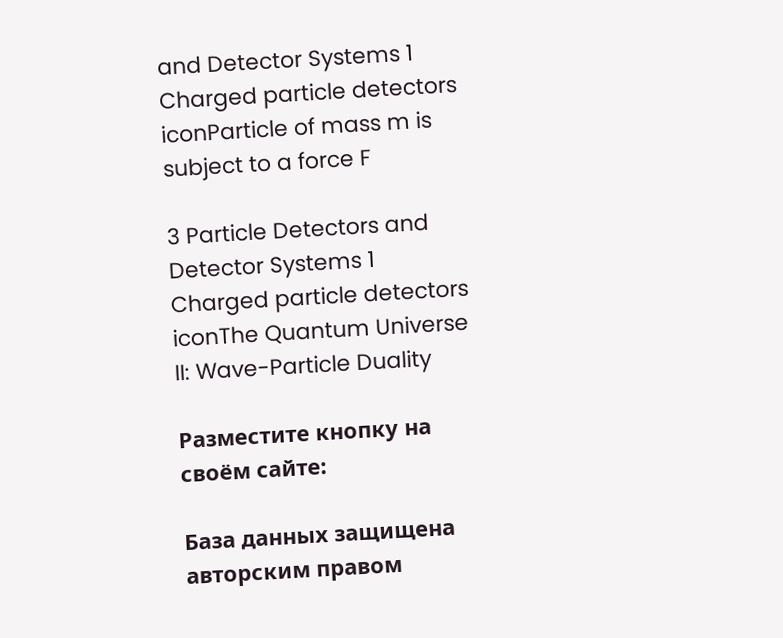and Detector Systems 1 Charged particle detectors iconParticle of mass m is subject to a force F

3 Particle Detectors and Detector Systems 1 Charged particle detectors iconThe Quantum Universe II: Wave-Particle Duality

Разместите кнопку на своём сайте:

База данных защищена авторским правом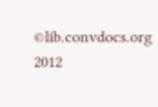©lib.convdocs.org 2012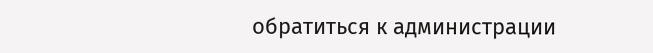обратиться к администрации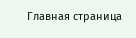Главная страница